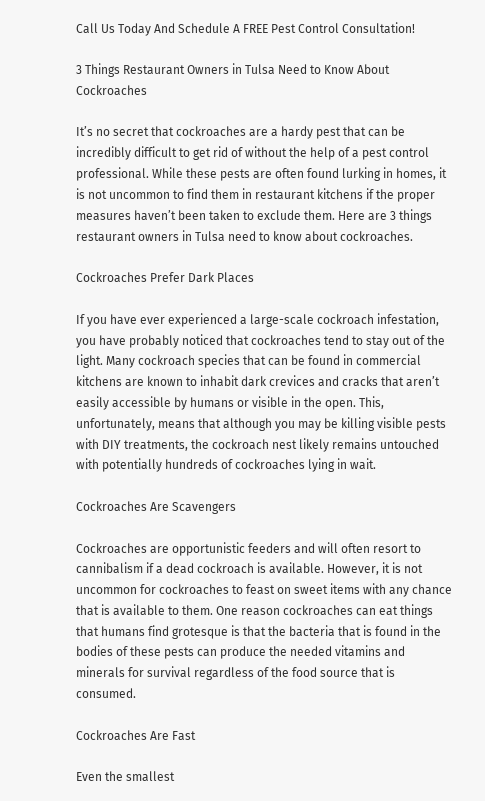Call Us Today And Schedule A FREE Pest Control Consultation!

3 Things Restaurant Owners in Tulsa Need to Know About Cockroaches

It’s no secret that cockroaches are a hardy pest that can be incredibly difficult to get rid of without the help of a pest control professional. While these pests are often found lurking in homes, it is not uncommon to find them in restaurant kitchens if the proper measures haven’t been taken to exclude them. Here are 3 things restaurant owners in Tulsa need to know about cockroaches.

Cockroaches Prefer Dark Places

If you have ever experienced a large-scale cockroach infestation, you have probably noticed that cockroaches tend to stay out of the light. Many cockroach species that can be found in commercial kitchens are known to inhabit dark crevices and cracks that aren’t easily accessible by humans or visible in the open. This, unfortunately, means that although you may be killing visible pests with DIY treatments, the cockroach nest likely remains untouched with potentially hundreds of cockroaches lying in wait.

Cockroaches Are Scavengers

Cockroaches are opportunistic feeders and will often resort to cannibalism if a dead cockroach is available. However, it is not uncommon for cockroaches to feast on sweet items with any chance that is available to them. One reason cockroaches can eat things that humans find grotesque is that the bacteria that is found in the bodies of these pests can produce the needed vitamins and minerals for survival regardless of the food source that is consumed.

Cockroaches Are Fast

Even the smallest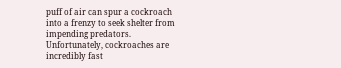puff of air can spur a cockroach into a frenzy to seek shelter from impending predators. Unfortunately, cockroaches are incredibly fast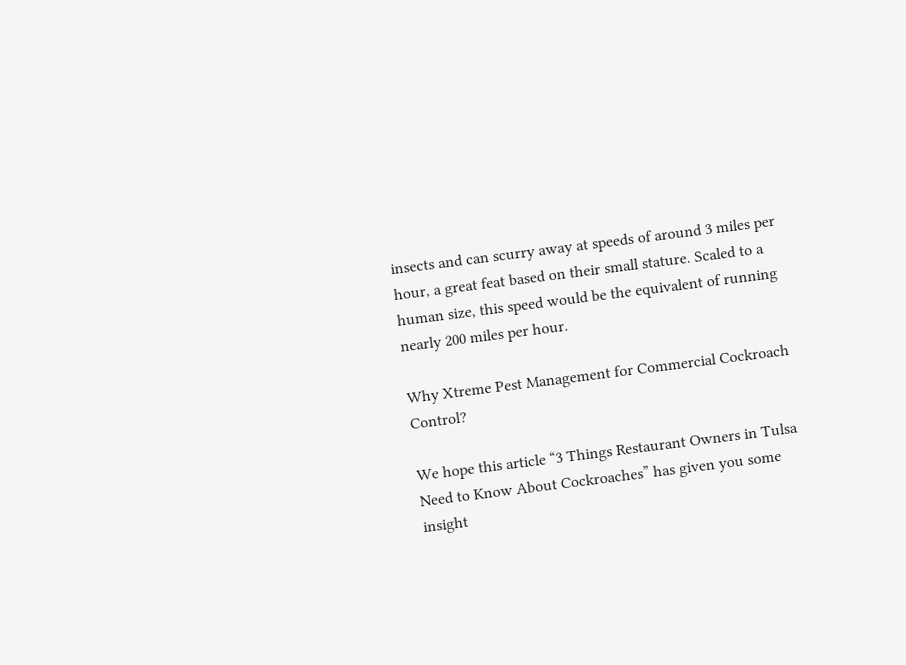insects and can scurry away at speeds of around 3 miles per hour, a great feat based on their small stature. Scaled to a human size, this speed would be the equivalent of running nearly 200 miles per hour.

Why Xtreme Pest Management for Commercial Cockroach Control?

We hope this article “3 Things Restaurant Owners in Tulsa Need to Know About Cockroaches” has given you some insight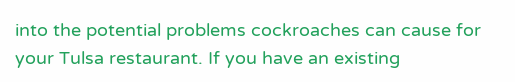into the potential problems cockroaches can cause for your Tulsa restaurant. If you have an existing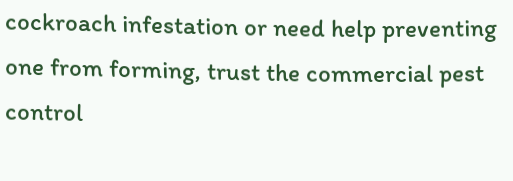cockroach infestation or need help preventing one from forming, trust the commercial pest control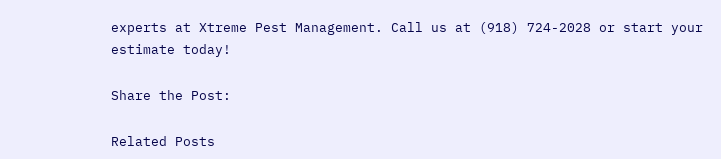experts at Xtreme Pest Management. Call us at (918) 724-2028 or start your estimate today!

Share the Post:

Related Posts